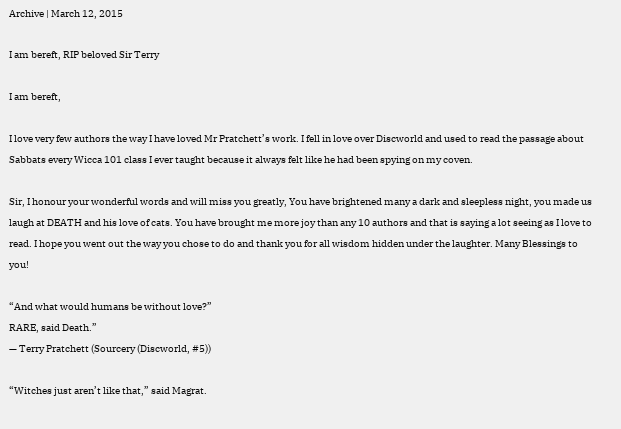Archive | March 12, 2015

I am bereft, RIP beloved Sir Terry

I am bereft,

I love very few authors the way I have loved Mr Pratchett’s work. I fell in love over Discworld and used to read the passage about Sabbats every Wicca 101 class I ever taught because it always felt like he had been spying on my coven.

Sir, I honour your wonderful words and will miss you greatly, You have brightened many a dark and sleepless night, you made us laugh at DEATH and his love of cats. You have brought me more joy than any 10 authors and that is saying a lot seeing as I love to read. I hope you went out the way you chose to do and thank you for all wisdom hidden under the laughter. Many Blessings to you!

“And what would humans be without love?”
RARE, said Death.”
— Terry Pratchett (Sourcery (Discworld, #5))

“Witches just aren’t like that,” said Magrat.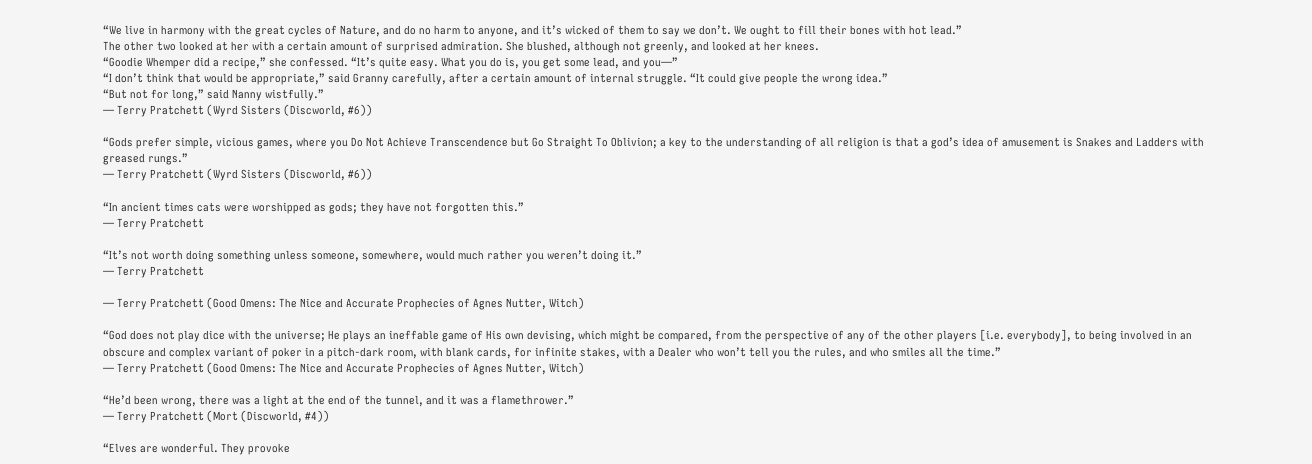“We live in harmony with the great cycles of Nature, and do no harm to anyone, and it’s wicked of them to say we don’t. We ought to fill their bones with hot lead.”
The other two looked at her with a certain amount of surprised admiration. She blushed, although not greenly, and looked at her knees.
“Goodie Whemper did a recipe,” she confessed. “It’s quite easy. What you do is, you get some lead, and you—”
“I don’t think that would be appropriate,” said Granny carefully, after a certain amount of internal struggle. “It could give people the wrong idea.”
“But not for long,” said Nanny wistfully.”
— Terry Pratchett (Wyrd Sisters (Discworld, #6))

“Gods prefer simple, vicious games, where you Do Not Achieve Transcendence but Go Straight To Oblivion; a key to the understanding of all religion is that a god’s idea of amusement is Snakes and Ladders with greased rungs.”
— Terry Pratchett (Wyrd Sisters (Discworld, #6))

“In ancient times cats were worshipped as gods; they have not forgotten this.”
— Terry Pratchett

“It’s not worth doing something unless someone, somewhere, would much rather you weren’t doing it.”
— Terry Pratchett

— Terry Pratchett (Good Omens: The Nice and Accurate Prophecies of Agnes Nutter, Witch)

“God does not play dice with the universe; He plays an ineffable game of His own devising, which might be compared, from the perspective of any of the other players [i.e. everybody], to being involved in an obscure and complex variant of poker in a pitch-dark room, with blank cards, for infinite stakes, with a Dealer who won’t tell you the rules, and who smiles all the time.”
— Terry Pratchett (Good Omens: The Nice and Accurate Prophecies of Agnes Nutter, Witch)

“He’d been wrong, there was a light at the end of the tunnel, and it was a flamethrower.”
— Terry Pratchett (Mort (Discworld, #4))

“Elves are wonderful. They provoke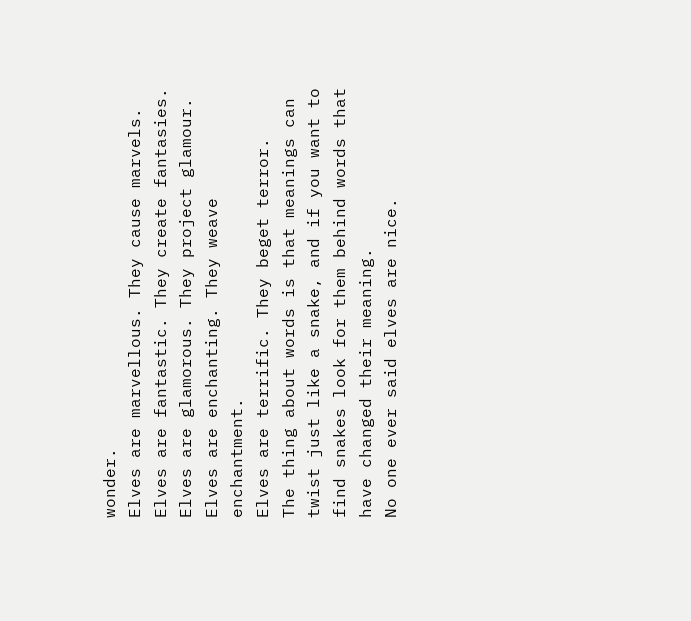wonder.
Elves are marvellous. They cause marvels.
Elves are fantastic. They create fantasies.
Elves are glamorous. They project glamour.
Elves are enchanting. They weave enchantment.
Elves are terrific. They beget terror.
The thing about words is that meanings can twist just like a snake, and if you want to find snakes look for them behind words that have changed their meaning.
No one ever said elves are nice.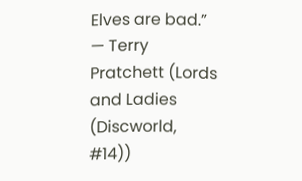Elves are bad.”
— Terry Pratchett (Lords and Ladies (Discworld, #14))